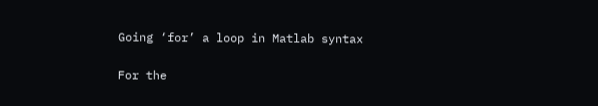Going ‘for’ a loop in Matlab syntax

For the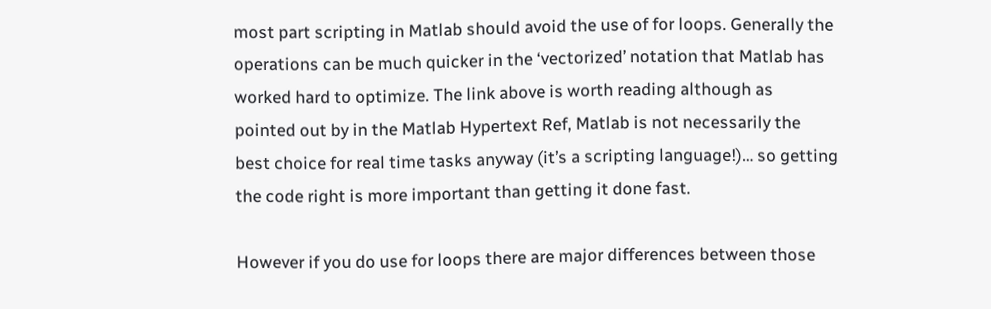most part scripting in Matlab should avoid the use of for loops. Generally the operations can be much quicker in the ‘vectorized’ notation that Matlab has worked hard to optimize. The link above is worth reading although as pointed out by in the Matlab Hypertext Ref, Matlab is not necessarily the best choice for real time tasks anyway (it’s a scripting language!)… so getting the code right is more important than getting it done fast.

However if you do use for loops there are major differences between those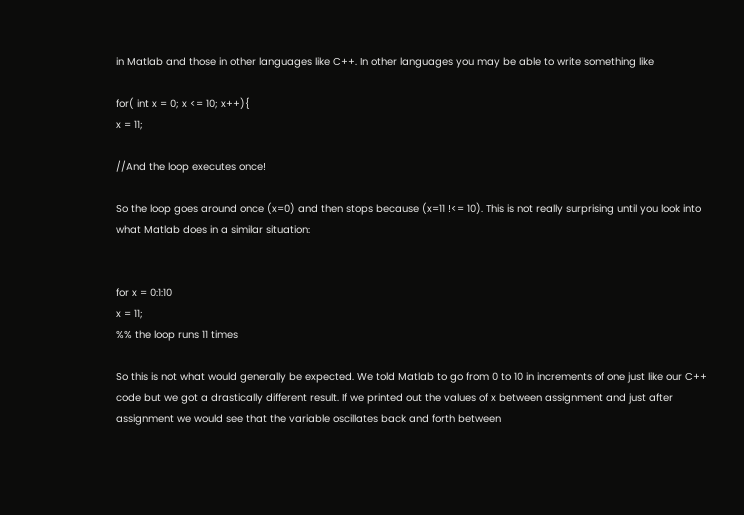in Matlab and those in other languages like C++. In other languages you may be able to write something like

for( int x = 0; x <= 10; x++){
x = 11;

//And the loop executes once!

So the loop goes around once (x=0) and then stops because (x=11 !<= 10). This is not really surprising until you look into what Matlab does in a similar situation:


for x = 0:1:10
x = 11;
%% the loop runs 11 times

So this is not what would generally be expected. We told Matlab to go from 0 to 10 in increments of one just like our C++ code but we got a drastically different result. If we printed out the values of x between assignment and just after assignment we would see that the variable oscillates back and forth between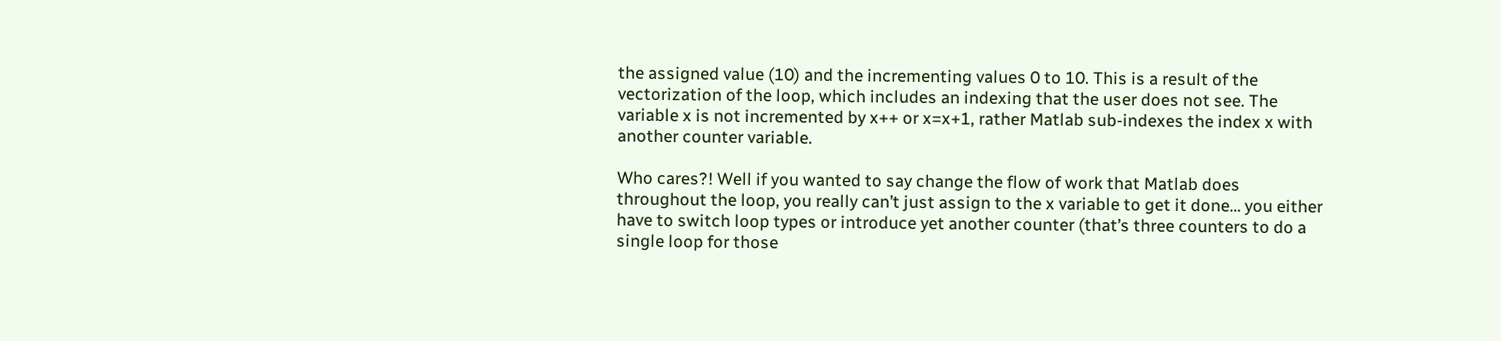the assigned value (10) and the incrementing values 0 to 10. This is a result of the vectorization of the loop, which includes an indexing that the user does not see. The variable x is not incremented by x++ or x=x+1, rather Matlab sub-indexes the index x with another counter variable.

Who cares?! Well if you wanted to say change the flow of work that Matlab does throughout the loop, you really can’t just assign to the x variable to get it done… you either have to switch loop types or introduce yet another counter (that’s three counters to do a single loop for those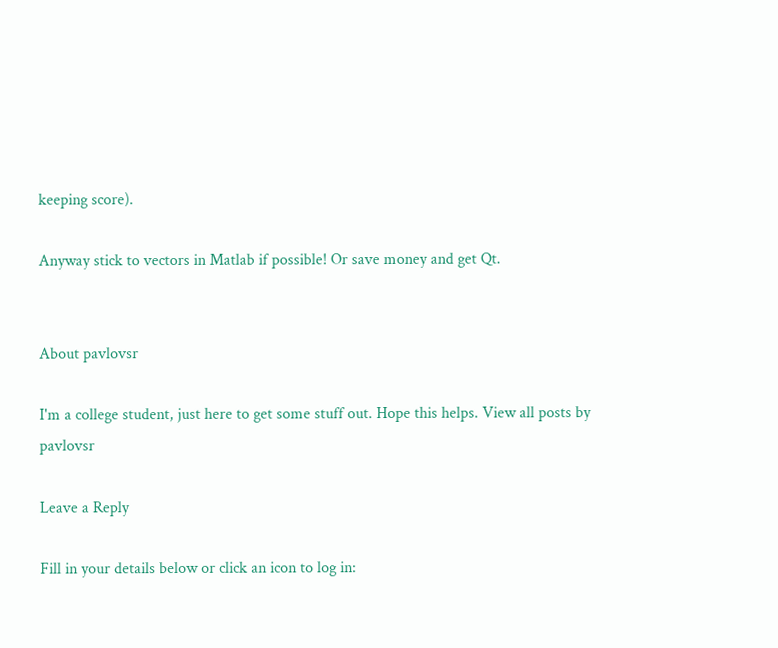keeping score).

Anyway stick to vectors in Matlab if possible! Or save money and get Qt.


About pavlovsr

I'm a college student, just here to get some stuff out. Hope this helps. View all posts by pavlovsr

Leave a Reply

Fill in your details below or click an icon to log in: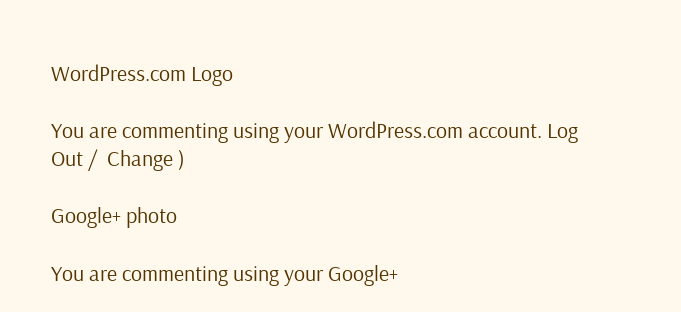WordPress.com Logo

You are commenting using your WordPress.com account. Log Out /  Change )

Google+ photo

You are commenting using your Google+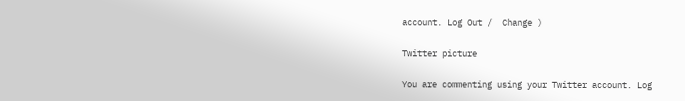account. Log Out /  Change )

Twitter picture

You are commenting using your Twitter account. Log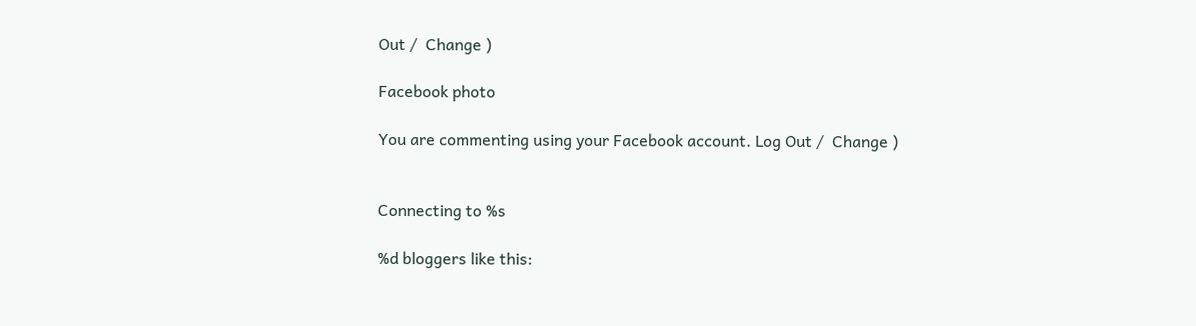Out /  Change )

Facebook photo

You are commenting using your Facebook account. Log Out /  Change )


Connecting to %s

%d bloggers like this: